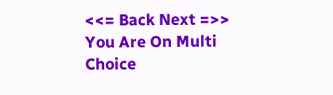<<= Back Next =>>
You Are On Multi Choice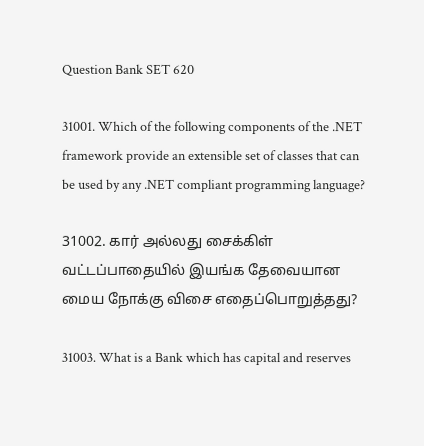Question Bank SET 620

31001. Which of the following components of the .NET framework provide an extensible set of classes that can be used by any .NET compliant programming language?

31002. கார் அல்லது சைக்கிள் வட்டப்பாதையில் இயங்க தேவையான மைய நோக்கு விசை எதைப்பொறுத்தது?

31003. What is a Bank which has capital and reserves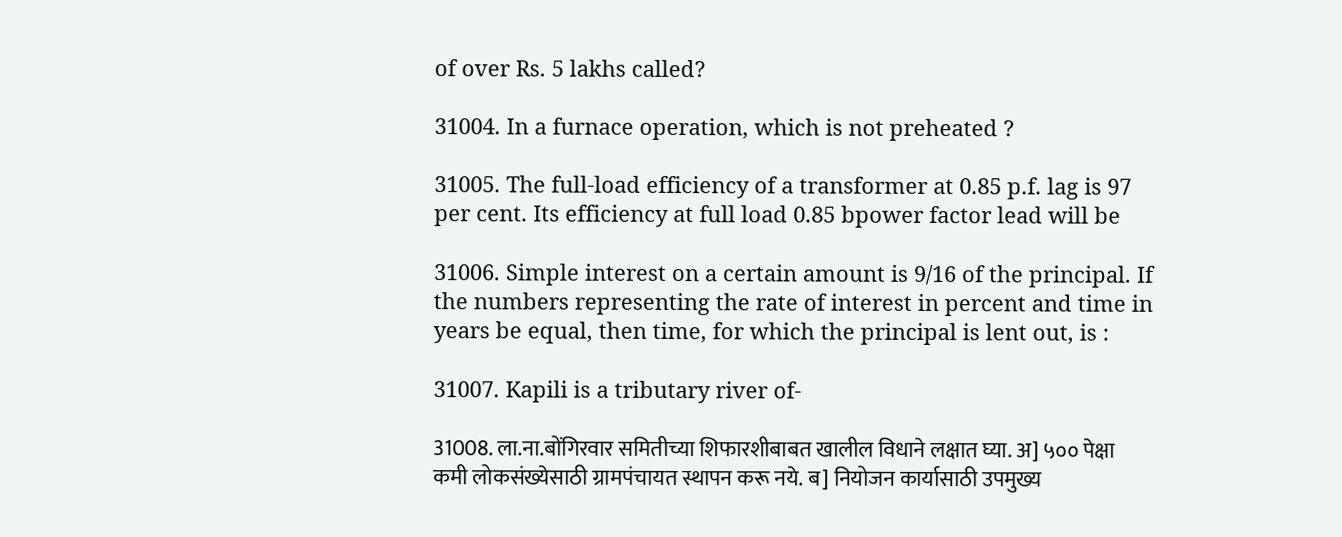of over Rs. 5 lakhs called?

31004. In a furnace operation, which is not preheated ?

31005. The full-load efficiency of a transformer at 0.85 p.f. lag is 97 per cent. Its efficiency at full load 0.85 bpower factor lead will be

31006. Simple interest on a certain amount is 9/16 of the principal. If the numbers representing the rate of interest in percent and time in years be equal, then time, for which the principal is lent out, is :

31007. Kapili is a tributary river of-

31008. ला.ना.बोंगिरवार समितीच्या शिफारशीबाबत खालील विधाने लक्षात घ्या. अ] ५०० पेक्षा कमी लोकसंख्येसाठी ग्रामपंचायत स्थापन करू नये. ब] नियोजन कार्यासाठी उपमुख्य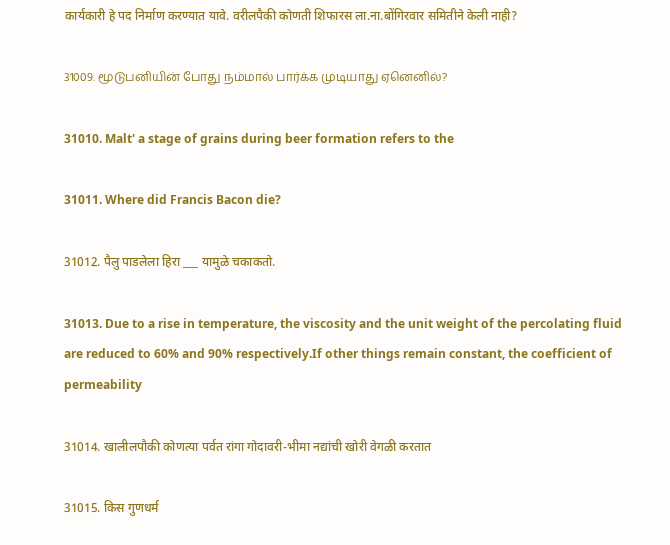कार्यकारी हे पद निर्माण करण्यात यावे. वरीलपैकी कोणती शिफारस ला.ना.बोंगिरवार समितीने केली नाही?

31009. மூடுபனியின் போது நம்மால் பார்க்க முடியாது ஏனெனில்?

31010. Malt' a stage of grains during beer formation refers to the

31011. Where did Francis Bacon die?

31012. पैलु पाडलेला हिरा ___ यामुळे चकाकतो.

31013. Due to a rise in temperature, the viscosity and the unit weight of the percolating fluid are reduced to 60% and 90% respectively.If other things remain constant, the coefficient of permeability

31014. खालीलपौकी कोणत्या पर्वत रांगा गोदावरी-भीमा नद्यांची खोरी वेगळी करतात

31015. किस गुणधर्म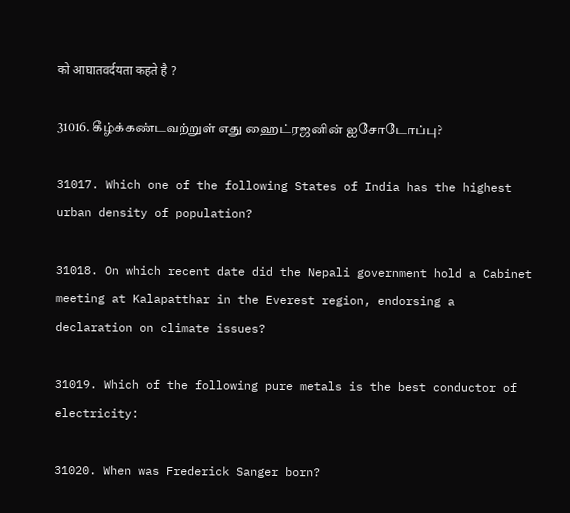को आघातवर्दयता कहते है ?

31016. கீழ்க்கண்டவற்றுள் எது ஹைட்ரஜனின் ஐசோடோப்பு?

31017. Which one of the following States of India has the highest urban density of population?

31018. On which recent date did the Nepali government hold a Cabinet meeting at Kalapatthar in the Everest region, endorsing a declaration on climate issues?

31019. Which of the following pure metals is the best conductor of electricity:

31020. When was Frederick Sanger born?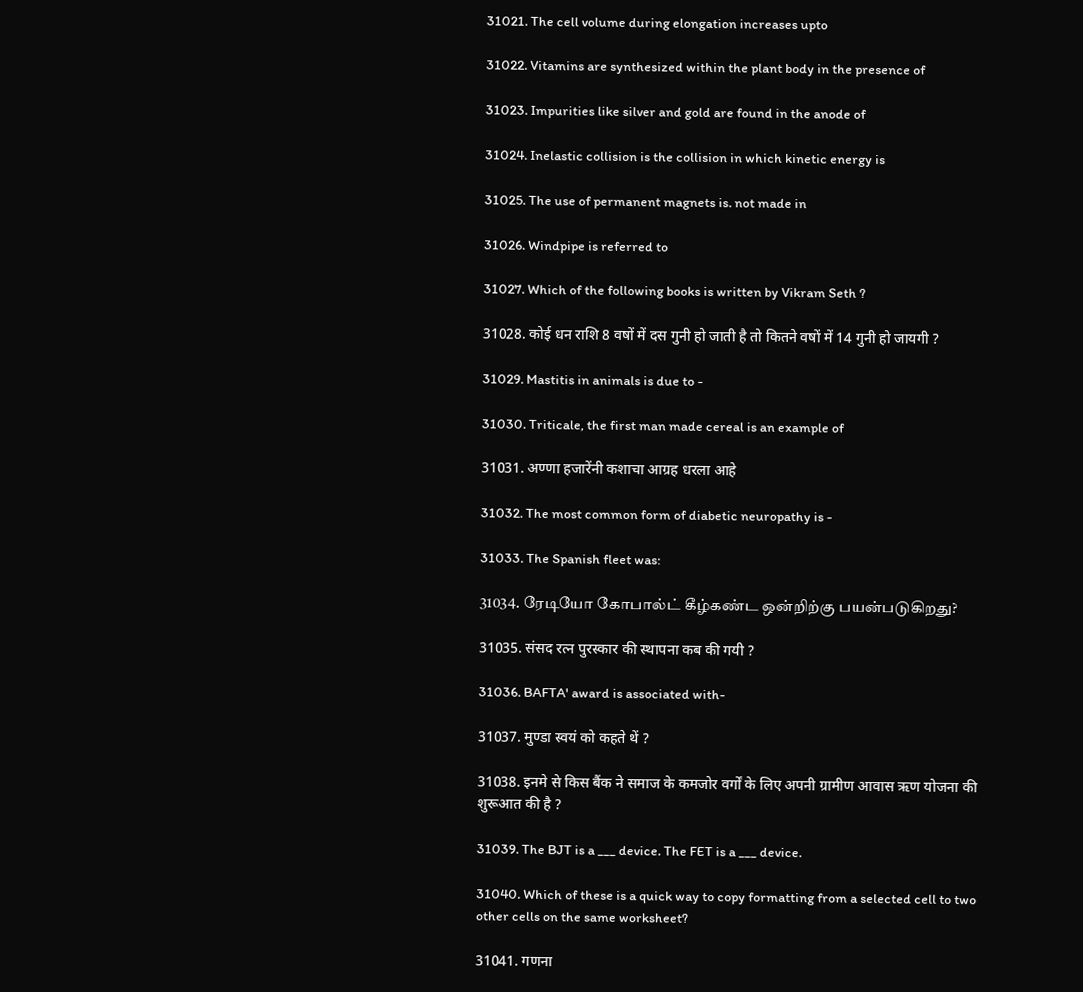31021. The cell volume during elongation increases upto

31022. Vitamins are synthesized within the plant body in the presence of

31023. Impurities like silver and gold are found in the anode of

31024. Inelastic collision is the collision in which kinetic energy is

31025. The use of permanent magnets is. not made in

31026. Windpipe is referred to

31027. Which of the following books is written by Vikram Seth ?

31028. कोई धन राशि 8 वषों में दस गुनी हो जाती है तो कितने वषों में 14 गुनी हो जायगी ?

31029. Mastitis in animals is due to -

31030. Triticale, the first man made cereal is an example of

31031. अण्णा हजारेंनी कशाचा आग्रह धरला आहे

31032. The most common form of diabetic neuropathy is -

31033. The Spanish fleet was:

31034. ரேடியோ கோபால்ட் கீழ்கண்ட ஒன்றிற்கு பயன்படுகிறது?

31035. संसद रत्न पुरस्कार की स्थापना कब की गयी ?

31036. BAFTA' award is associated with-

31037. मुण्डा स्वयं को कहते थें ?

31038. इनमे से किस बैंक ने समाज के कमजोर वर्गों के लिए अपनी ग्रामीण आवास ऋण योजना की शुरूआत की है ?

31039. The BJT is a ___ device. The FET is a ___ device.

31040. Which of these is a quick way to copy formatting from a selected cell to two other cells on the same worksheet?

31041. गणना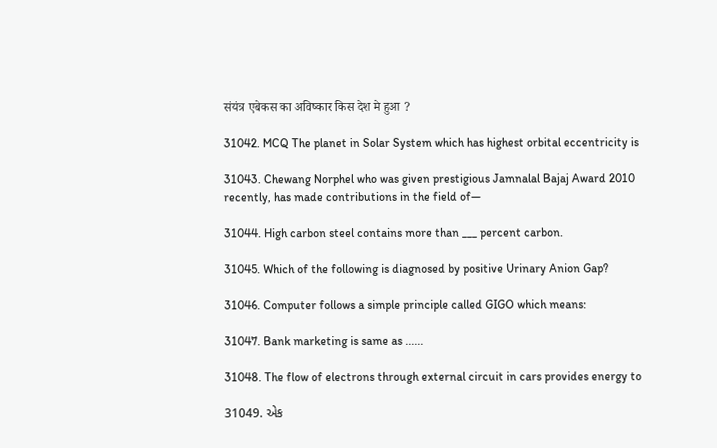संयंत्र एबेकस का अविष्कार किस देश मे हुआ ?

31042. MCQ The planet in Solar System which has highest orbital eccentricity is

31043. Chewang Norphel who was given prestigious Jamnalal Bajaj Award 2010 recently, has made contributions in the field of—

31044. High carbon steel contains more than ___ percent carbon.

31045. Which of the following is diagnosed by positive Urinary Anion Gap?

31046. Computer follows a simple principle called GIGO which means:

31047. Bank marketing is same as ......

31048. The flow of electrons through external circuit in cars provides energy to

31049. એક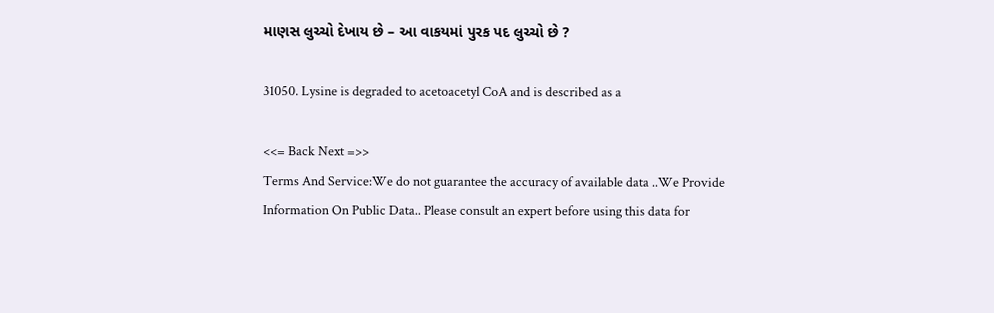માણસ લુચ્ચો દેખાય છે – આ વાકયમાં પુરક પદ લુચ્ચો છે ?

31050. Lysine is degraded to acetoacetyl CoA and is described as a

<<= Back Next =>>
Terms And Service:We do not guarantee the accuracy of available data ..We Provide Information On Public Data.. Please consult an expert before using this data for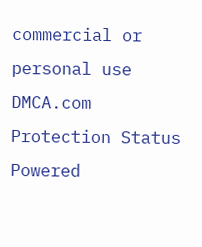commercial or personal use
DMCA.com Protection Status Powered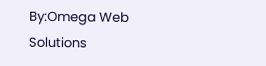By:Omega Web Solutions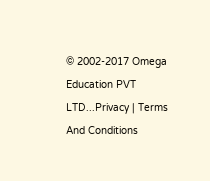© 2002-2017 Omega Education PVT LTD...Privacy | Terms And Conditions